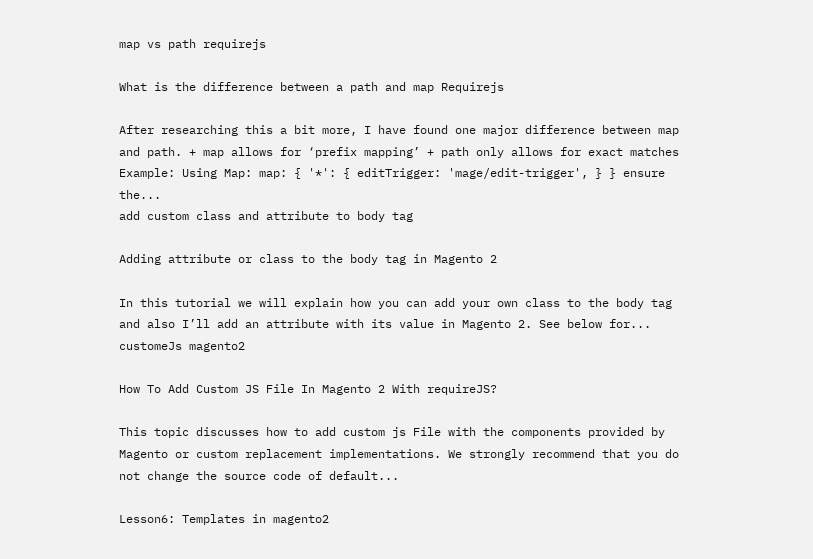map vs path requirejs

What is the difference between a path and map Requirejs

After researching this a bit more, I have found one major difference between map and path. + map allows for ‘prefix mapping’ + path only allows for exact matches Example: Using Map: map: { '*': { editTrigger: 'mage/edit-trigger', } } ensure the...
add custom class and attribute to body tag

Adding attribute or class to the body tag in Magento 2

In this tutorial we will explain how you can add your own class to the body tag and also I’ll add an attribute with its value in Magento 2. See below for...
customeJs magento2

How To Add Custom JS File In Magento 2 With requireJS?

This topic discusses how to add custom js File with the components provided by Magento or custom replacement implementations. We strongly recommend that you do not change the source code of default...

Lesson6: Templates in magento2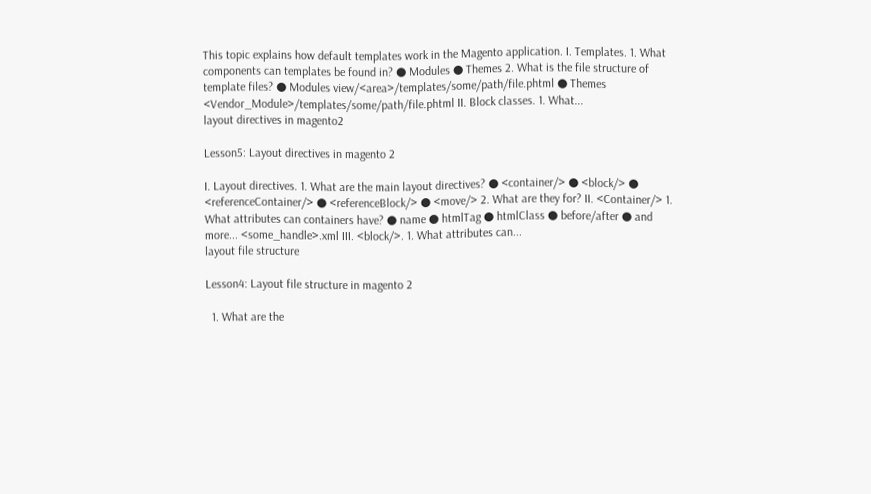This topic explains how default templates work in the Magento application. I. Templates. 1. What components can templates be found in? ● Modules ● Themes 2. What is the file structure of template files? ● Modules view/<area>/templates/some/path/file.phtml ● Themes <Vendor_Module>/templates/some/path/file.phtml II. Block classes. 1. What...
layout directives in magento2

Lesson5: Layout directives in magento 2

I. Layout directives. 1. What are the main layout directives? ● <container/> ● <block/> ● <referenceContainer/> ● <referenceBlock/> ● <move/> 2. What are they for? II. <Container/> 1. What attributes can containers have? ● name ● htmlTag ● htmlClass ● before/after ● and more... <some_handle>.xml III. <block/>. 1. What attributes can...
layout file structure

Lesson4: Layout file structure in magento 2

  1. What are the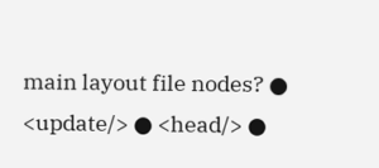main layout file nodes? ● <update/> ● <head/> ●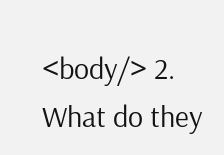<body/> 2. What do they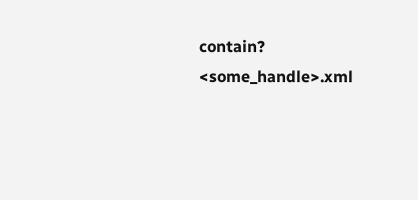contain? <some_handle>.xml